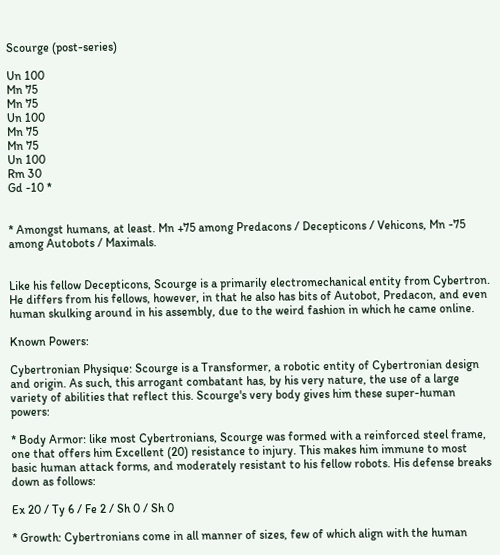Scourge (post-series)

Un 100
Mn 75
Mn 75
Un 100
Mn 75
Mn 75
Un 100
Rm 30
Gd -10 *


* Amongst humans, at least. Mn +75 among Predacons / Decepticons / Vehicons, Mn -75 among Autobots / Maximals.


Like his fellow Decepticons, Scourge is a primarily electromechanical entity from Cybertron. He differs from his fellows, however, in that he also has bits of Autobot, Predacon, and even human skulking around in his assembly, due to the weird fashion in which he came online.

Known Powers:

Cybertronian Physique: Scourge is a Transformer, a robotic entity of Cybertronian design and origin. As such, this arrogant combatant has, by his very nature, the use of a large variety of abilities that reflect this. Scourge's very body gives him these super-human powers:

* Body Armor: like most Cybertronians, Scourge was formed with a reinforced steel frame, one that offers him Excellent (20) resistance to injury. This makes him immune to most basic human attack forms, and moderately resistant to his fellow robots. His defense breaks down as follows:

Ex 20 / Ty 6 / Fe 2 / Sh 0 / Sh 0

* Growth: Cybertronians come in all manner of sizes, few of which align with the human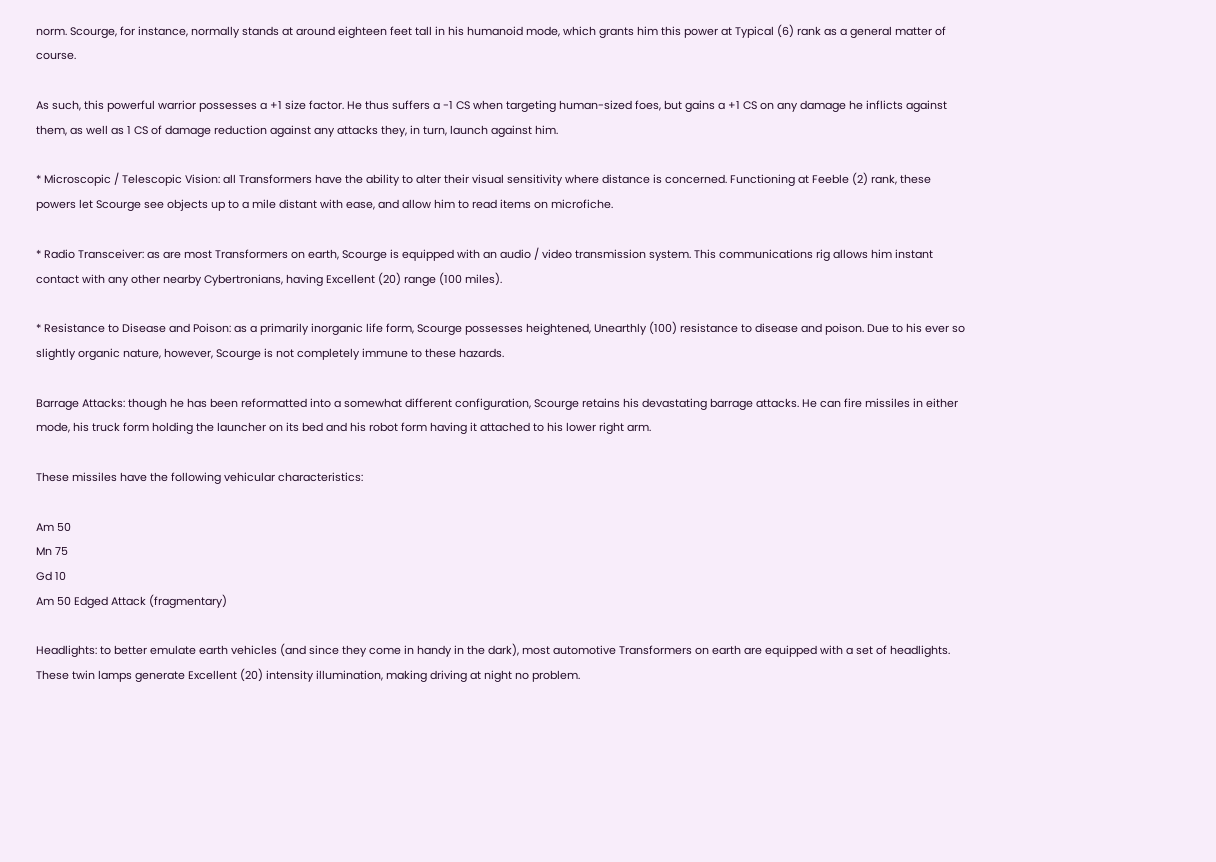norm. Scourge, for instance, normally stands at around eighteen feet tall in his humanoid mode, which grants him this power at Typical (6) rank as a general matter of course.

As such, this powerful warrior possesses a +1 size factor. He thus suffers a -1 CS when targeting human-sized foes, but gains a +1 CS on any damage he inflicts against them, as well as 1 CS of damage reduction against any attacks they, in turn, launch against him.

* Microscopic / Telescopic Vision: all Transformers have the ability to alter their visual sensitivity where distance is concerned. Functioning at Feeble (2) rank, these powers let Scourge see objects up to a mile distant with ease, and allow him to read items on microfiche.

* Radio Transceiver: as are most Transformers on earth, Scourge is equipped with an audio / video transmission system. This communications rig allows him instant contact with any other nearby Cybertronians, having Excellent (20) range (100 miles).

* Resistance to Disease and Poison: as a primarily inorganic life form, Scourge possesses heightened, Unearthly (100) resistance to disease and poison. Due to his ever so slightly organic nature, however, Scourge is not completely immune to these hazards.

Barrage Attacks: though he has been reformatted into a somewhat different configuration, Scourge retains his devastating barrage attacks. He can fire missiles in either mode, his truck form holding the launcher on its bed and his robot form having it attached to his lower right arm.

These missiles have the following vehicular characteristics:

Am 50
Mn 75
Gd 10
Am 50 Edged Attack (fragmentary)

Headlights: to better emulate earth vehicles (and since they come in handy in the dark), most automotive Transformers on earth are equipped with a set of headlights. These twin lamps generate Excellent (20) intensity illumination, making driving at night no problem.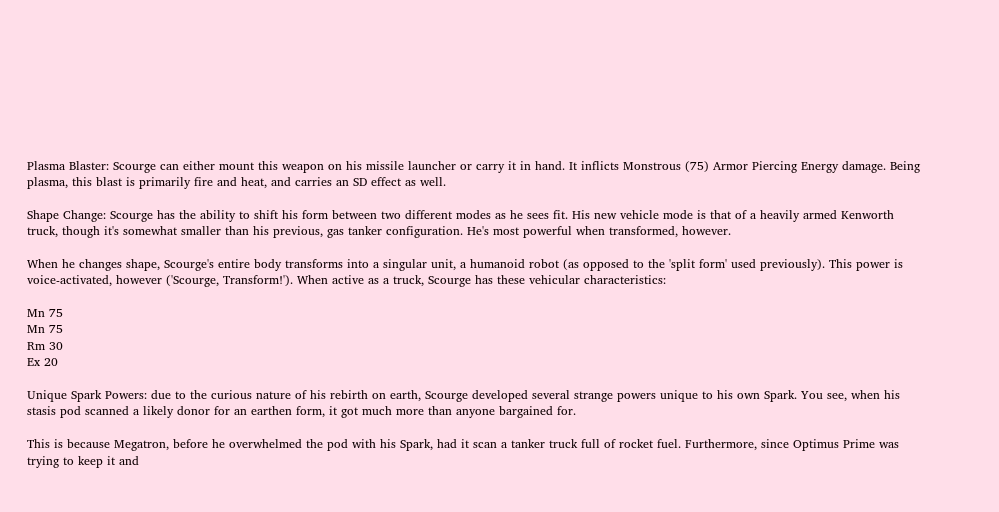Plasma Blaster: Scourge can either mount this weapon on his missile launcher or carry it in hand. It inflicts Monstrous (75) Armor Piercing Energy damage. Being plasma, this blast is primarily fire and heat, and carries an SD effect as well.

Shape Change: Scourge has the ability to shift his form between two different modes as he sees fit. His new vehicle mode is that of a heavily armed Kenworth truck, though it's somewhat smaller than his previous, gas tanker configuration. He's most powerful when transformed, however.

When he changes shape, Scourge's entire body transforms into a singular unit, a humanoid robot (as opposed to the 'split form' used previously). This power is voice-activated, however ('Scourge, Transform!'). When active as a truck, Scourge has these vehicular characteristics:

Mn 75
Mn 75
Rm 30
Ex 20

Unique Spark Powers: due to the curious nature of his rebirth on earth, Scourge developed several strange powers unique to his own Spark. You see, when his stasis pod scanned a likely donor for an earthen form, it got much more than anyone bargained for.

This is because Megatron, before he overwhelmed the pod with his Spark, had it scan a tanker truck full of rocket fuel. Furthermore, since Optimus Prime was trying to keep it and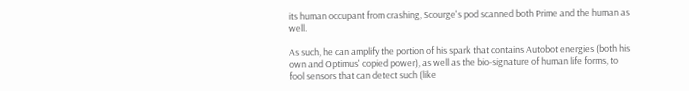its human occupant from crashing, Scourge's pod scanned both Prime and the human as well.

As such, he can amplify the portion of his spark that contains Autobot energies (both his own and Optimus' copied power), as well as the bio-signature of human life forms, to fool sensors that can detect such (like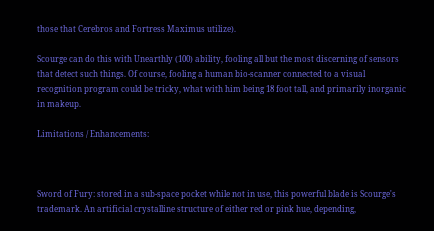those that Cerebros and Fortress Maximus utilize).

Scourge can do this with Unearthly (100) ability, fooling all but the most discerning of sensors that detect such things. Of course, fooling a human bio-scanner connected to a visual recognition program could be tricky, what with him being 18 foot tall, and primarily inorganic in makeup.

Limitations / Enhancements:



Sword of Fury: stored in a sub-space pocket while not in use, this powerful blade is Scourge's trademark. An artificial crystalline structure of either red or pink hue, depending,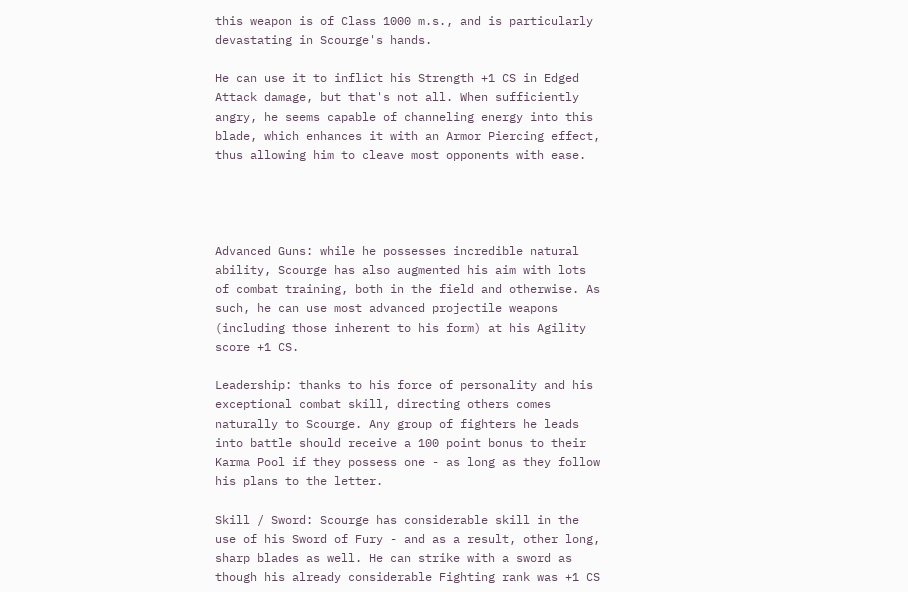this weapon is of Class 1000 m.s., and is particularly devastating in Scourge's hands.

He can use it to inflict his Strength +1 CS in Edged Attack damage, but that's not all. When sufficiently angry, he seems capable of channeling energy into this blade, which enhances it with an Armor Piercing effect, thus allowing him to cleave most opponents with ease.




Advanced Guns: while he possesses incredible natural ability, Scourge has also augmented his aim with lots of combat training, both in the field and otherwise. As such, he can use most advanced projectile weapons (including those inherent to his form) at his Agility score +1 CS.

Leadership: thanks to his force of personality and his exceptional combat skill, directing others comes naturally to Scourge. Any group of fighters he leads into battle should receive a 100 point bonus to their Karma Pool if they possess one - as long as they follow his plans to the letter.

Skill / Sword: Scourge has considerable skill in the use of his Sword of Fury - and as a result, other long, sharp blades as well. He can strike with a sword as though his already considerable Fighting rank was +1 CS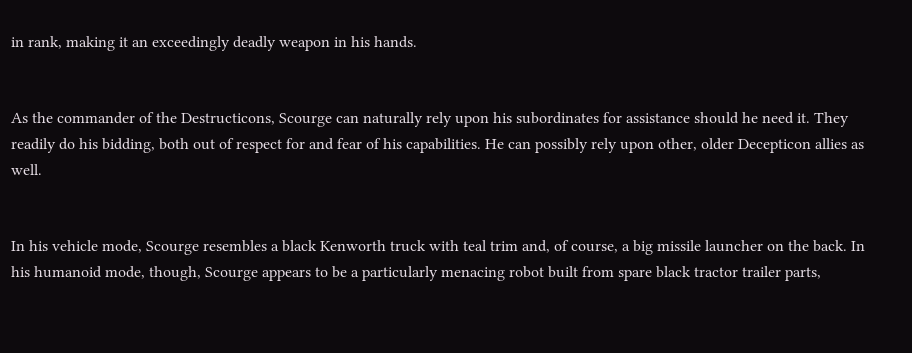in rank, making it an exceedingly deadly weapon in his hands.


As the commander of the Destructicons, Scourge can naturally rely upon his subordinates for assistance should he need it. They readily do his bidding, both out of respect for and fear of his capabilities. He can possibly rely upon other, older Decepticon allies as well.


In his vehicle mode, Scourge resembles a black Kenworth truck with teal trim and, of course, a big missile launcher on the back. In his humanoid mode, though, Scourge appears to be a particularly menacing robot built from spare black tractor trailer parts,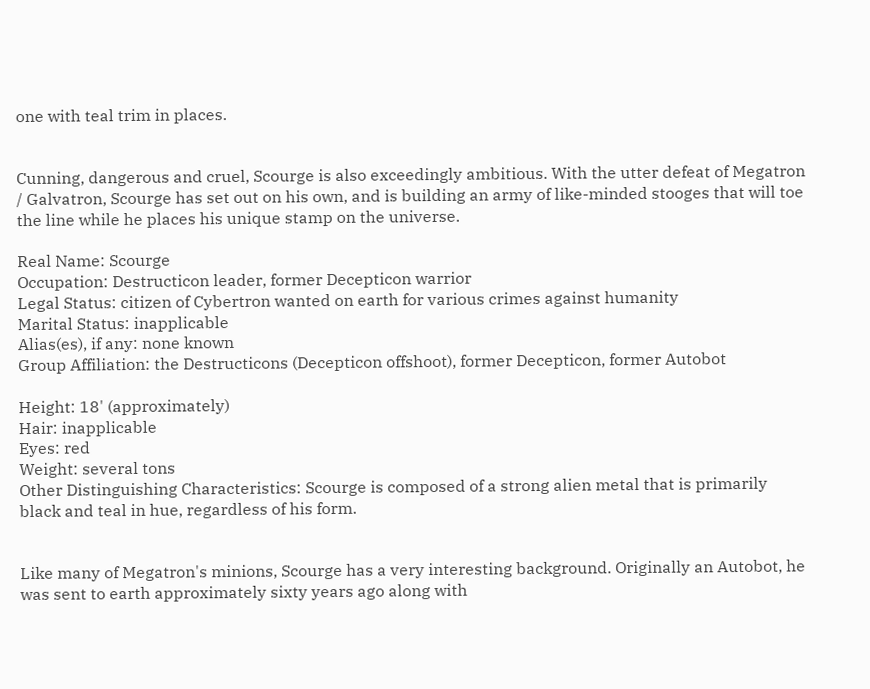one with teal trim in places.


Cunning, dangerous and cruel, Scourge is also exceedingly ambitious. With the utter defeat of Megatron / Galvatron, Scourge has set out on his own, and is building an army of like-minded stooges that will toe the line while he places his unique stamp on the universe.

Real Name: Scourge
Occupation: Destructicon leader, former Decepticon warrior
Legal Status: citizen of Cybertron wanted on earth for various crimes against humanity
Marital Status: inapplicable
Alias(es), if any: none known
Group Affiliation: the Destructicons (Decepticon offshoot), former Decepticon, former Autobot

Height: 18' (approximately)
Hair: inapplicable
Eyes: red
Weight: several tons
Other Distinguishing Characteristics: Scourge is composed of a strong alien metal that is primarily black and teal in hue, regardless of his form.


Like many of Megatron's minions, Scourge has a very interesting background. Originally an Autobot, he was sent to earth approximately sixty years ago along with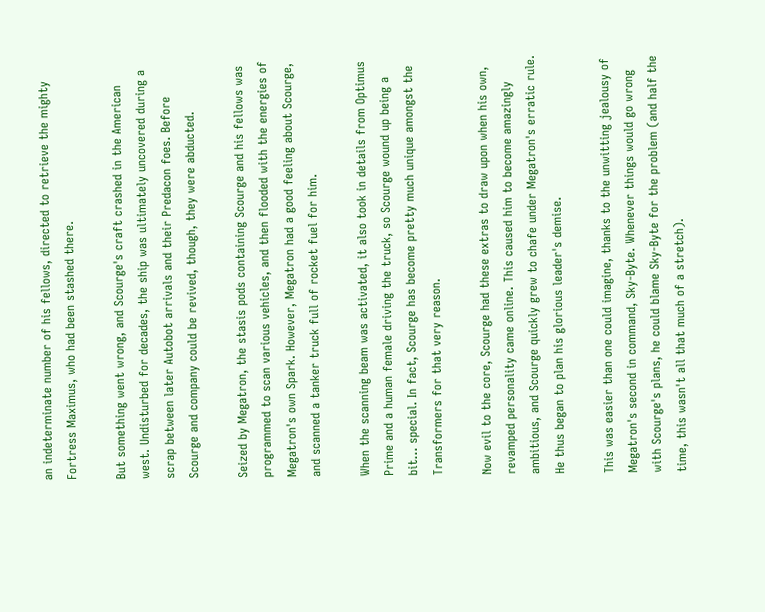an indeterminate number of his fellows, directed to retrieve the mighty Fortress Maximus, who had been stashed there.

But something went wrong, and Scourge's craft crashed in the American west. Undisturbed for decades, the ship was ultimately uncovered during a scrap between later Autobot arrivals and their Predacon foes. Before Scourge and company could be revived, though, they were abducted.

Seized by Megatron, the stasis pods containing Scourge and his fellows was programmed to scan various vehicles, and then flooded with the energies of Megatron's own Spark. However, Megatron had a good feeling about Scourge, and scanned a tanker truck full of rocket fuel for him.

When the scanning beam was activated, it also took in details from Optimus Prime and a human female driving the truck, so Scourge wound up being a bit... special. In fact, Scourge has become pretty much unique amongst the Transformers for that very reason.

Now evil to the core, Scourge had these extras to draw upon when his own, revamped personality came online. This caused him to become amazingly ambitious, and Scourge quickly grew to chafe under Megatron's erratic rule. He thus began to plan his glorious leader's demise.

This was easier than one could imagine, thanks to the unwitting jealousy of Megatron's second in command, Sky-Byte. Whenever things would go wrong with Scourge's plans, he could blame Sky-Byte for the problem (and half the time, this wasn't all that much of a stretch).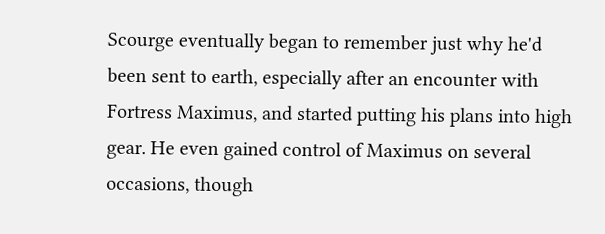Scourge eventually began to remember just why he'd been sent to earth, especially after an encounter with Fortress Maximus, and started putting his plans into high gear. He even gained control of Maximus on several occasions, though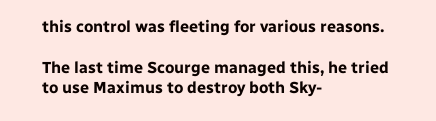this control was fleeting for various reasons.

The last time Scourge managed this, he tried to use Maximus to destroy both Sky-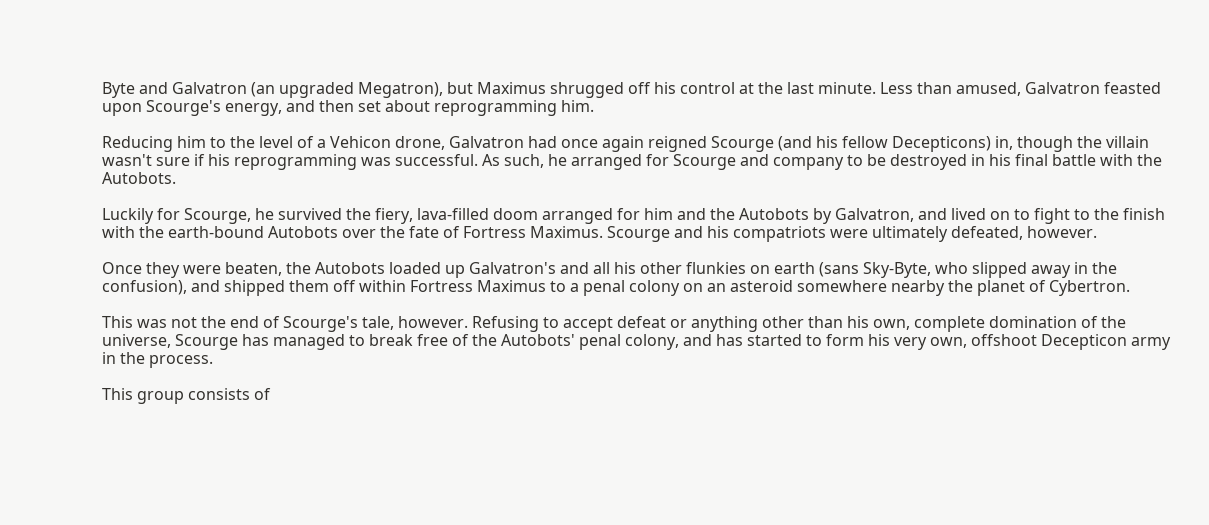Byte and Galvatron (an upgraded Megatron), but Maximus shrugged off his control at the last minute. Less than amused, Galvatron feasted upon Scourge's energy, and then set about reprogramming him.

Reducing him to the level of a Vehicon drone, Galvatron had once again reigned Scourge (and his fellow Decepticons) in, though the villain wasn't sure if his reprogramming was successful. As such, he arranged for Scourge and company to be destroyed in his final battle with the Autobots.

Luckily for Scourge, he survived the fiery, lava-filled doom arranged for him and the Autobots by Galvatron, and lived on to fight to the finish with the earth-bound Autobots over the fate of Fortress Maximus. Scourge and his compatriots were ultimately defeated, however.

Once they were beaten, the Autobots loaded up Galvatron's and all his other flunkies on earth (sans Sky-Byte, who slipped away in the confusion), and shipped them off within Fortress Maximus to a penal colony on an asteroid somewhere nearby the planet of Cybertron.

This was not the end of Scourge's tale, however. Refusing to accept defeat or anything other than his own, complete domination of the universe, Scourge has managed to break free of the Autobots' penal colony, and has started to form his very own, offshoot Decepticon army in the process.

This group consists of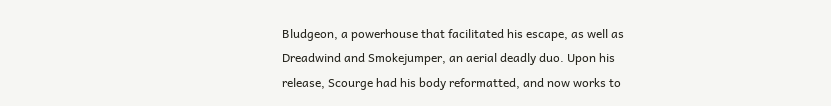Bludgeon, a powerhouse that facilitated his escape, as well as Dreadwind and Smokejumper, an aerial deadly duo. Upon his release, Scourge had his body reformatted, and now works to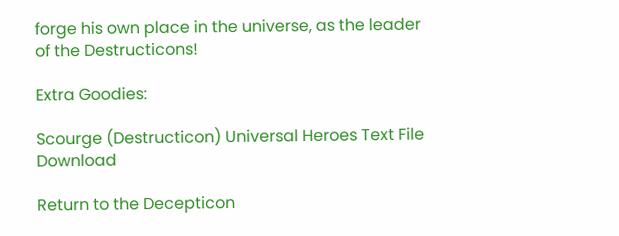forge his own place in the universe, as the leader of the Destructicons!

Extra Goodies:

Scourge (Destructicon) Universal Heroes Text File Download

Return to the Decepticon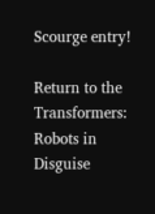Scourge entry!

Return to the Transformers: Robots in Disguise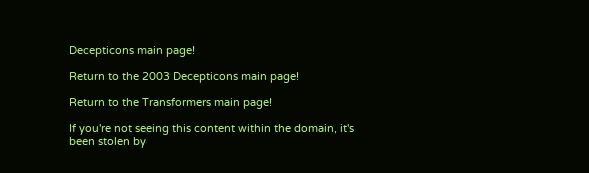Decepticons main page!

Return to the 2003 Decepticons main page!

Return to the Transformers main page!

If you're not seeing this content within the domain, it's been stolen by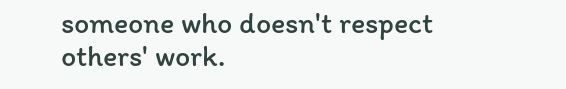someone who doesn't respect others' work.